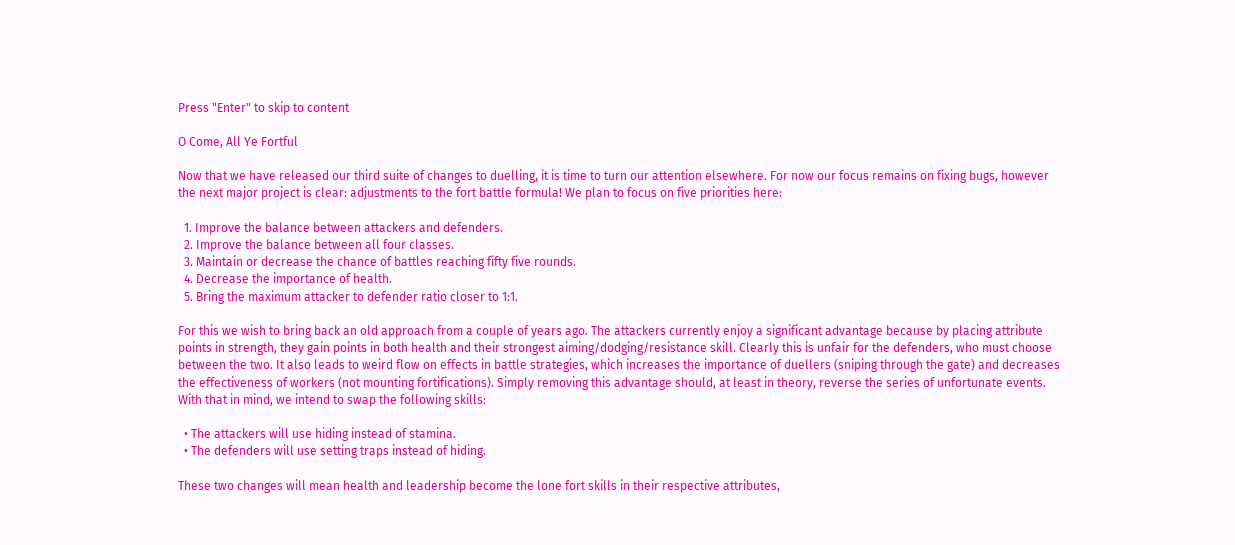Press "Enter" to skip to content

O Come, All Ye Fortful

Now that we have released our third suite of changes to duelling, it is time to turn our attention elsewhere. For now our focus remains on fixing bugs, however the next major project is clear: adjustments to the fort battle formula! We plan to focus on five priorities here:

  1. Improve the balance between attackers and defenders.
  2. Improve the balance between all four classes.
  3. Maintain or decrease the chance of battles reaching fifty five rounds.
  4. Decrease the importance of health.
  5. Bring the maximum attacker to defender ratio closer to 1:1.

For this we wish to bring back an old approach from a couple of years ago. The attackers currently enjoy a significant advantage because by placing attribute points in strength, they gain points in both health and their strongest aiming/dodging/resistance skill. Clearly this is unfair for the defenders, who must choose between the two. It also leads to weird flow on effects in battle strategies, which increases the importance of duellers (sniping through the gate) and decreases the effectiveness of workers (not mounting fortifications). Simply removing this advantage should, at least in theory, reverse the series of unfortunate events. With that in mind, we intend to swap the following skills:

  • The attackers will use hiding instead of stamina.
  • The defenders will use setting traps instead of hiding.

These two changes will mean health and leadership become the lone fort skills in their respective attributes,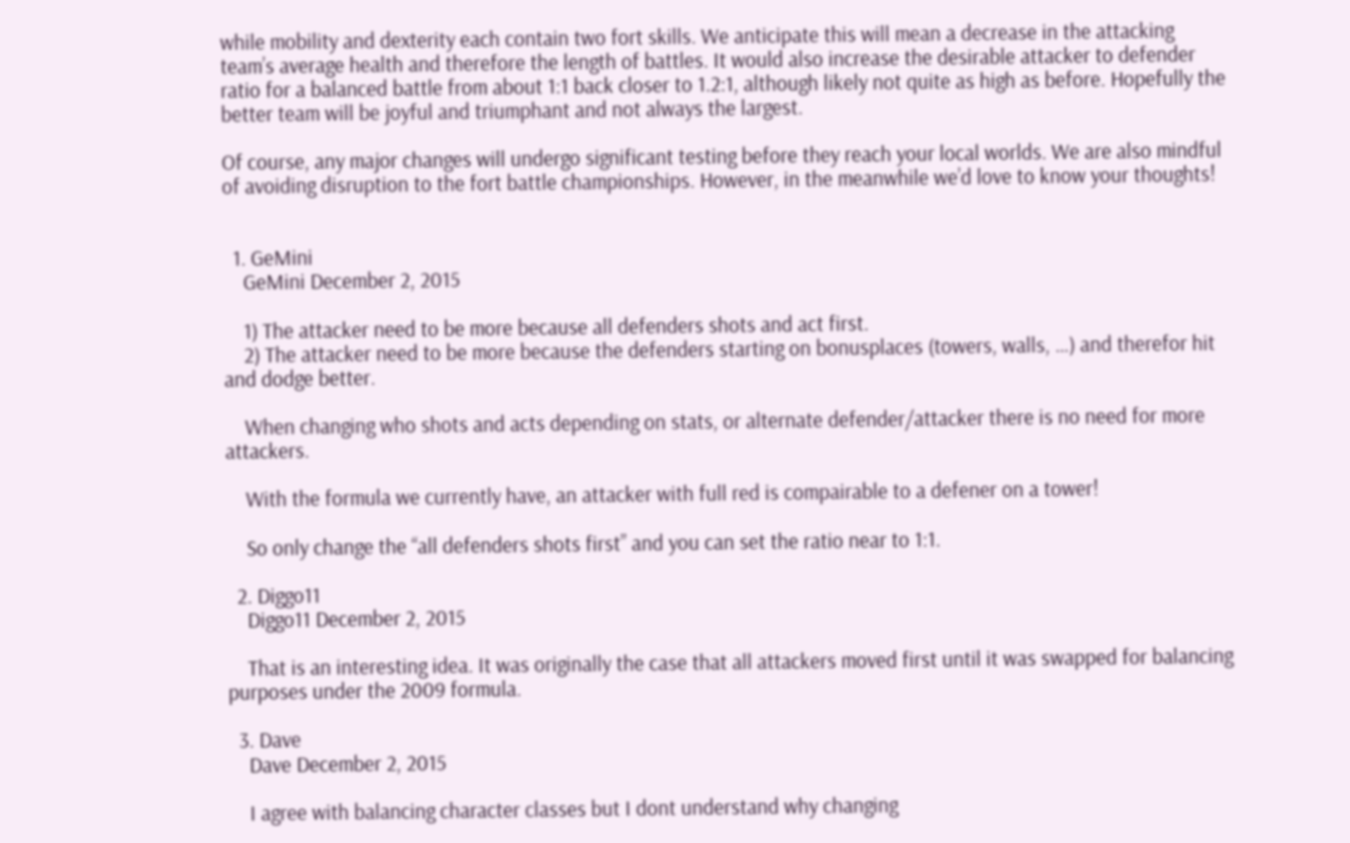while mobility and dexterity each contain two fort skills. We anticipate this will mean a decrease in the attacking team’s average health and therefore the length of battles. It would also increase the desirable attacker to defender ratio for a balanced battle from about 1:1 back closer to 1.2:1, although likely not quite as high as before. Hopefully the better team will be joyful and triumphant and not always the largest.

Of course, any major changes will undergo significant testing before they reach your local worlds. We are also mindful of avoiding disruption to the fort battle championships. However, in the meanwhile we’d love to know your thoughts!


  1. GeMini
    GeMini December 2, 2015

    1) The attacker need to be more because all defenders shots and act first.
    2) The attacker need to be more because the defenders starting on bonusplaces (towers, walls, …) and therefor hit and dodge better.

    When changing who shots and acts depending on stats, or alternate defender/attacker there is no need for more attackers.

    With the formula we currently have, an attacker with full red is compairable to a defener on a tower!

    So only change the “all defenders shots first” and you can set the ratio near to 1:1.

  2. Diggo11
    Diggo11 December 2, 2015

    That is an interesting idea. It was originally the case that all attackers moved first until it was swapped for balancing purposes under the 2009 formula.

  3. Dave
    Dave December 2, 2015

    I agree with balancing character classes but I dont understand why changing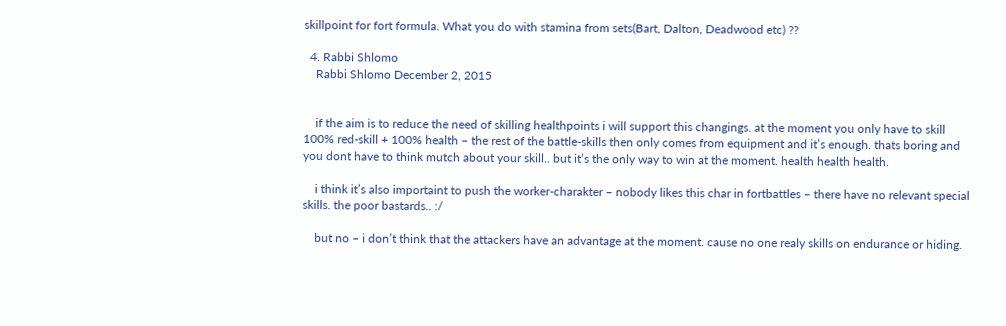skillpoint for fort formula. What you do with stamina from sets(Bart, Dalton, Deadwood etc) ??

  4. Rabbi Shlomo
    Rabbi Shlomo December 2, 2015


    if the aim is to reduce the need of skilling healthpoints i will support this changings. at the moment you only have to skill 100% red-skill + 100% health – the rest of the battle-skills then only comes from equipment and it’s enough. thats boring and you dont have to think mutch about your skill.. but it’s the only way to win at the moment. health health health.

    i think it’s also importaint to push the worker-charakter – nobody likes this char in fortbattles – there have no relevant special skills. the poor bastards.. :/

    but no – i don’t think that the attackers have an advantage at the moment. cause no one realy skills on endurance or hiding.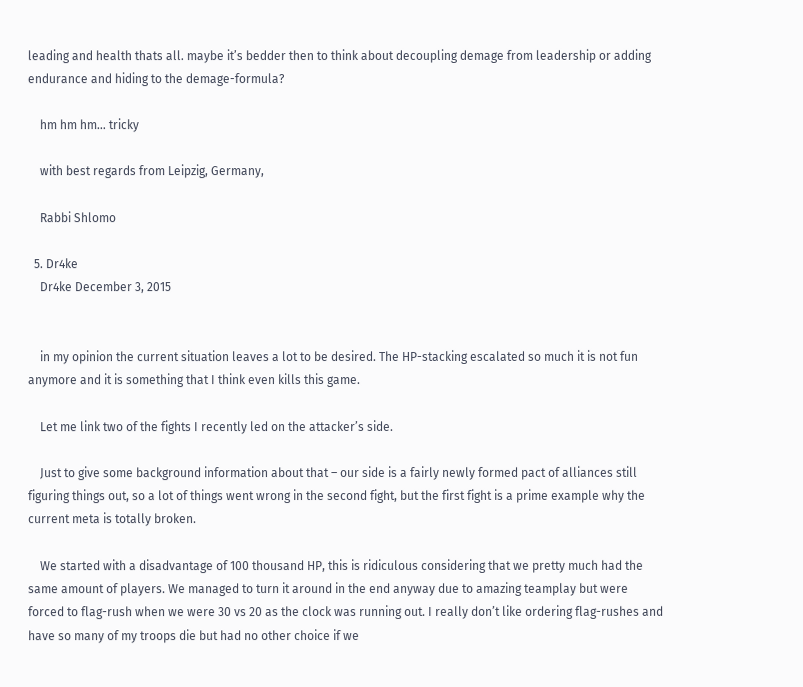leading and health thats all. maybe it’s bedder then to think about decoupling demage from leadership or adding endurance and hiding to the demage-formula?

    hm hm hm… tricky

    with best regards from Leipzig, Germany,

    Rabbi Shlomo

  5. Dr4ke
    Dr4ke December 3, 2015


    in my opinion the current situation leaves a lot to be desired. The HP-stacking escalated so much it is not fun anymore and it is something that I think even kills this game.

    Let me link two of the fights I recently led on the attacker’s side.

    Just to give some background information about that – our side is a fairly newly formed pact of alliances still figuring things out, so a lot of things went wrong in the second fight, but the first fight is a prime example why the current meta is totally broken.

    We started with a disadvantage of 100 thousand HP, this is ridiculous considering that we pretty much had the same amount of players. We managed to turn it around in the end anyway due to amazing teamplay but were forced to flag-rush when we were 30 vs 20 as the clock was running out. I really don’t like ordering flag-rushes and have so many of my troops die but had no other choice if we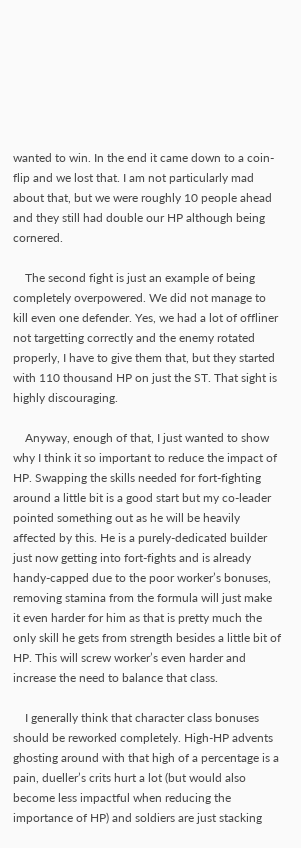wanted to win. In the end it came down to a coin-flip and we lost that. I am not particularly mad about that, but we were roughly 10 people ahead and they still had double our HP although being cornered.

    The second fight is just an example of being completely overpowered. We did not manage to kill even one defender. Yes, we had a lot of offliner not targetting correctly and the enemy rotated properly, I have to give them that, but they started with 110 thousand HP on just the ST. That sight is highly discouraging.

    Anyway, enough of that, I just wanted to show why I think it so important to reduce the impact of HP. Swapping the skills needed for fort-fighting around a little bit is a good start but my co-leader pointed something out as he will be heavily affected by this. He is a purely-dedicated builder just now getting into fort-fights and is already handy-capped due to the poor worker’s bonuses, removing stamina from the formula will just make it even harder for him as that is pretty much the only skill he gets from strength besides a little bit of HP. This will screw worker’s even harder and increase the need to balance that class.

    I generally think that character class bonuses should be reworked completely. High-HP advents ghosting around with that high of a percentage is a pain, dueller’s crits hurt a lot (but would also become less impactful when reducing the importance of HP) and soldiers are just stacking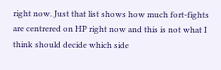right now. Just that list shows how much fort-fights are centrered on HP right now and this is not what I think should decide which side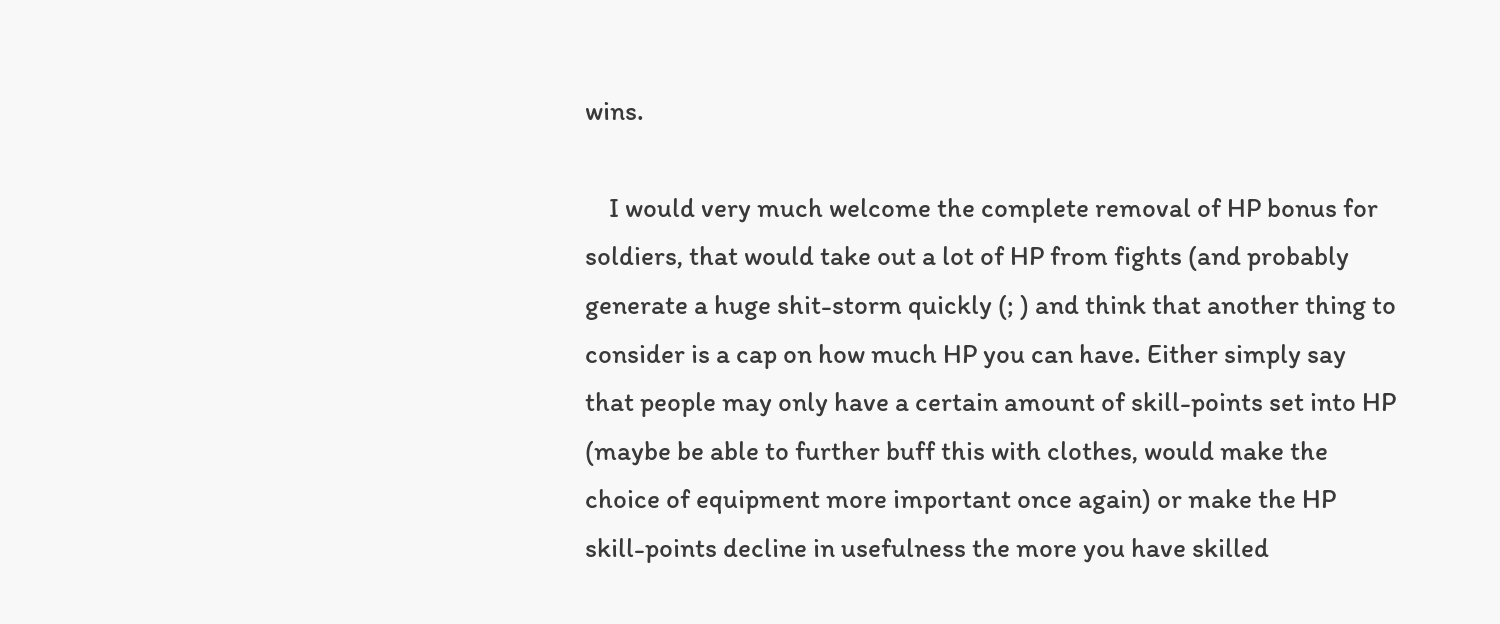wins.

    I would very much welcome the complete removal of HP bonus for soldiers, that would take out a lot of HP from fights (and probably generate a huge shit-storm quickly (; ) and think that another thing to consider is a cap on how much HP you can have. Either simply say that people may only have a certain amount of skill-points set into HP (maybe be able to further buff this with clothes, would make the choice of equipment more important once again) or make the HP skill-points decline in usefulness the more you have skilled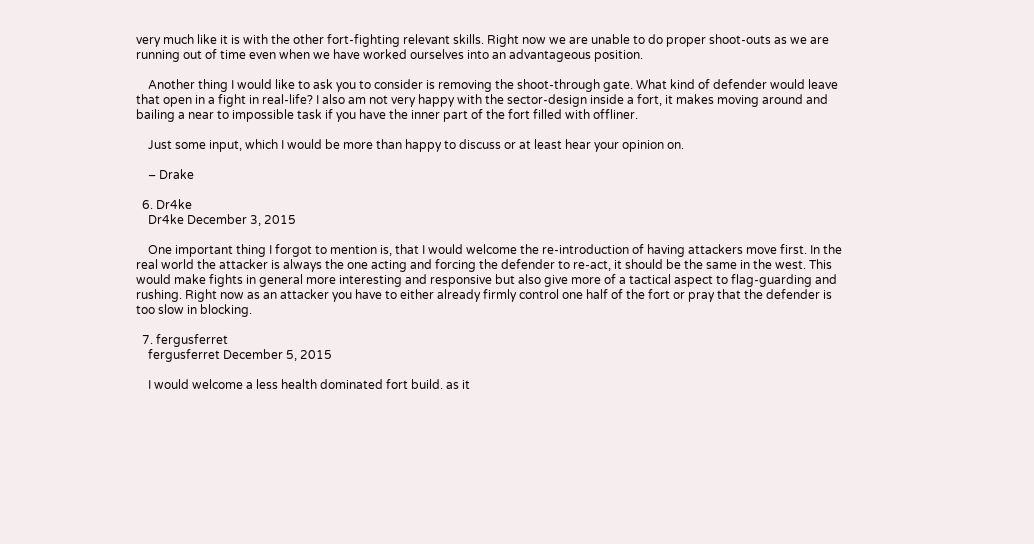very much like it is with the other fort-fighting relevant skills. Right now we are unable to do proper shoot-outs as we are running out of time even when we have worked ourselves into an advantageous position.

    Another thing I would like to ask you to consider is removing the shoot-through gate. What kind of defender would leave that open in a fight in real-life? I also am not very happy with the sector-design inside a fort, it makes moving around and bailing a near to impossible task if you have the inner part of the fort filled with offliner.

    Just some input, which I would be more than happy to discuss or at least hear your opinion on.

    – Drake

  6. Dr4ke
    Dr4ke December 3, 2015

    One important thing I forgot to mention is, that I would welcome the re-introduction of having attackers move first. In the real world the attacker is always the one acting and forcing the defender to re-act, it should be the same in the west. This would make fights in general more interesting and responsive but also give more of a tactical aspect to flag-guarding and rushing. Right now as an attacker you have to either already firmly control one half of the fort or pray that the defender is too slow in blocking.

  7. fergusferret
    fergusferret December 5, 2015

    I would welcome a less health dominated fort build. as it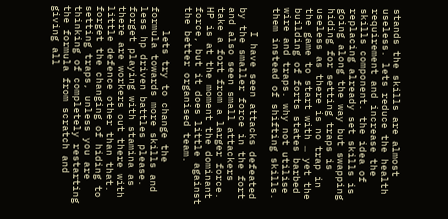stands the skills are almost useless. lets reduce the health requirement and increase the skills component. the idea of replacing already set skills is going along the way but swapping hiding for setting traps is useless as there is no trap in the game to start with … yet the building of forts states barbed wire and traps. why not utilise them instead of shifting skills.

    I have seen attacks defeated by the smaller force in the fort and also seen small attackers take a fort from a larger force. HP is at the moment the dominant force, but it does little against the better organised team.

    lets try to change the formula towards more skills and less hp driven battles please. forget playing with stamina as there are workers out there with little defence other than that. forget the changing of hiding to setting traps, unless you are thinking of completely restarting the formula from scratch and giving all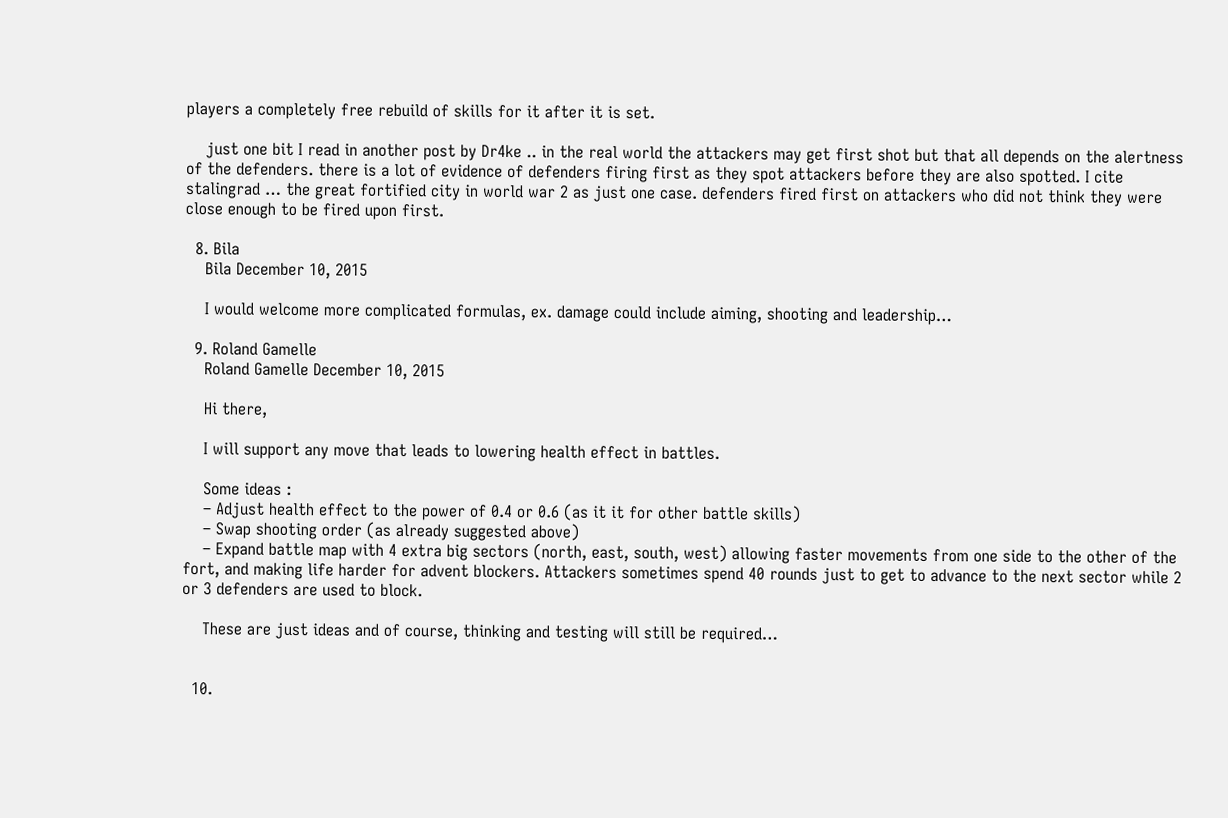players a completely free rebuild of skills for it after it is set.

    just one bit I read in another post by Dr4ke .. in the real world the attackers may get first shot but that all depends on the alertness of the defenders. there is a lot of evidence of defenders firing first as they spot attackers before they are also spotted. I cite stalingrad … the great fortified city in world war 2 as just one case. defenders fired first on attackers who did not think they were close enough to be fired upon first.

  8. Bila
    Bila December 10, 2015

    I would welcome more complicated formulas, ex. damage could include aiming, shooting and leadership…

  9. Roland Gamelle
    Roland Gamelle December 10, 2015

    Hi there,

    I will support any move that leads to lowering health effect in battles.

    Some ideas :
    – Adjust health effect to the power of 0.4 or 0.6 (as it it for other battle skills)
    – Swap shooting order (as already suggested above)
    – Expand battle map with 4 extra big sectors (north, east, south, west) allowing faster movements from one side to the other of the fort, and making life harder for advent blockers. Attackers sometimes spend 40 rounds just to get to advance to the next sector while 2 or 3 defenders are used to block.

    These are just ideas and of course, thinking and testing will still be required…


  10.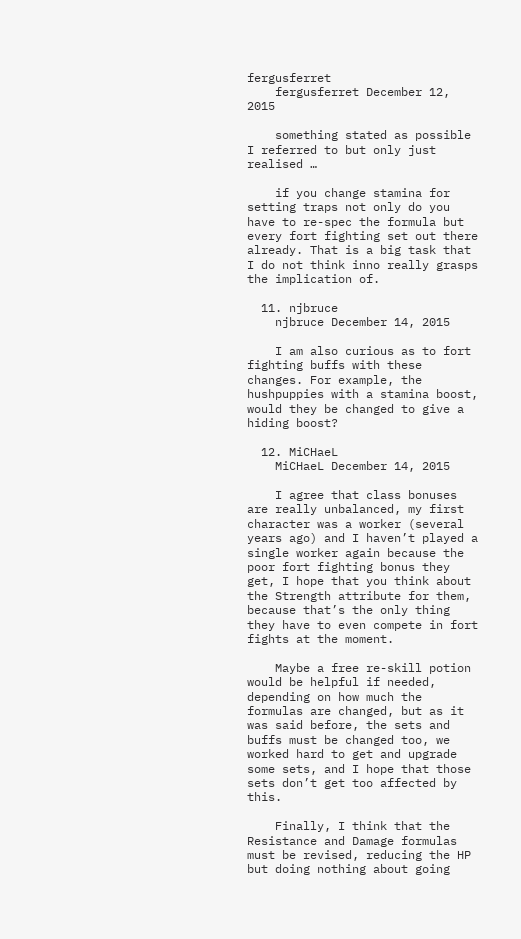fergusferret
    fergusferret December 12, 2015

    something stated as possible I referred to but only just realised …

    if you change stamina for setting traps not only do you have to re-spec the formula but every fort fighting set out there already. That is a big task that I do not think inno really grasps the implication of.

  11. njbruce
    njbruce December 14, 2015

    I am also curious as to fort fighting buffs with these changes. For example, the hushpuppies with a stamina boost, would they be changed to give a hiding boost?

  12. MiCHaeL
    MiCHaeL December 14, 2015

    I agree that class bonuses are really unbalanced, my first character was a worker (several years ago) and I haven’t played a single worker again because the poor fort fighting bonus they get, I hope that you think about the Strength attribute for them, because that’s the only thing they have to even compete in fort fights at the moment.

    Maybe a free re-skill potion would be helpful if needed, depending on how much the formulas are changed, but as it was said before, the sets and buffs must be changed too, we worked hard to get and upgrade some sets, and I hope that those sets don’t get too affected by this.

    Finally, I think that the Resistance and Damage formulas must be revised, reducing the HP but doing nothing about going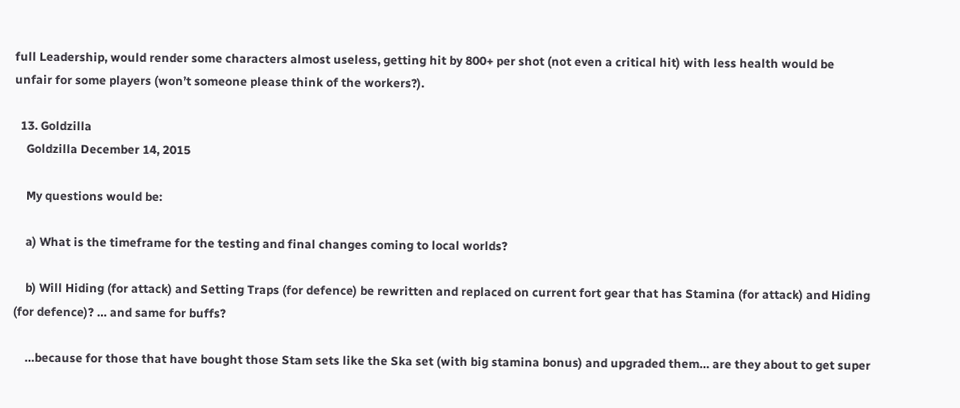full Leadership, would render some characters almost useless, getting hit by 800+ per shot (not even a critical hit) with less health would be unfair for some players (won’t someone please think of the workers?).

  13. Goldzilla
    Goldzilla December 14, 2015

    My questions would be:

    a) What is the timeframe for the testing and final changes coming to local worlds?

    b) Will Hiding (for attack) and Setting Traps (for defence) be rewritten and replaced on current fort gear that has Stamina (for attack) and Hiding (for defence)? … and same for buffs?

    …because for those that have bought those Stam sets like the Ska set (with big stamina bonus) and upgraded them… are they about to get super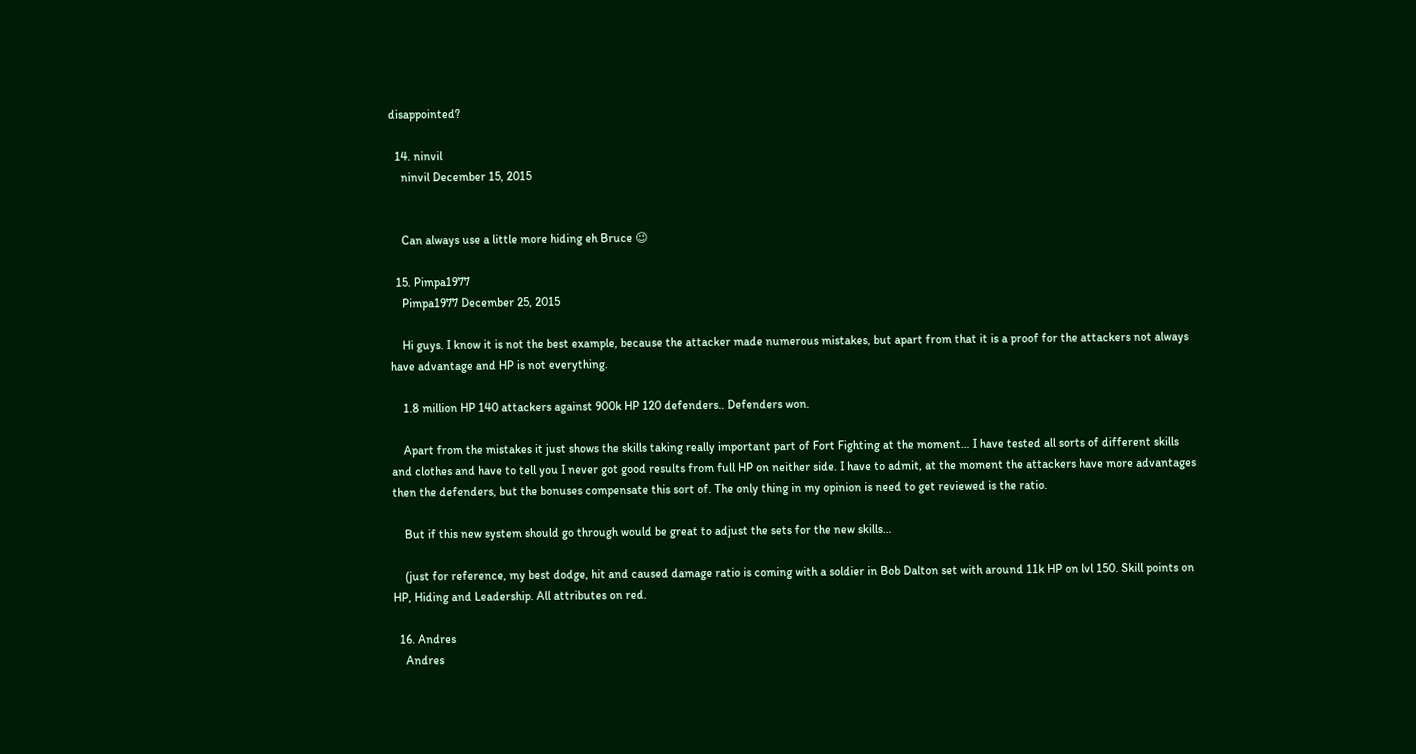disappointed?

  14. ninvil
    ninvil December 15, 2015


    Can always use a little more hiding eh Bruce 😉

  15. Pimpa1977
    Pimpa1977 December 25, 2015

    Hi guys. I know it is not the best example, because the attacker made numerous mistakes, but apart from that it is a proof for the attackers not always have advantage and HP is not everything.

    1.8 million HP 140 attackers against 900k HP 120 defenders.. Defenders won.

    Apart from the mistakes it just shows the skills taking really important part of Fort Fighting at the moment… I have tested all sorts of different skills and clothes and have to tell you I never got good results from full HP on neither side. I have to admit, at the moment the attackers have more advantages then the defenders, but the bonuses compensate this sort of. The only thing in my opinion is need to get reviewed is the ratio.

    But if this new system should go through would be great to adjust the sets for the new skills…

    (just for reference, my best dodge, hit and caused damage ratio is coming with a soldier in Bob Dalton set with around 11k HP on lvl 150. Skill points on HP, Hiding and Leadership. All attributes on red.

  16. Andres
    Andres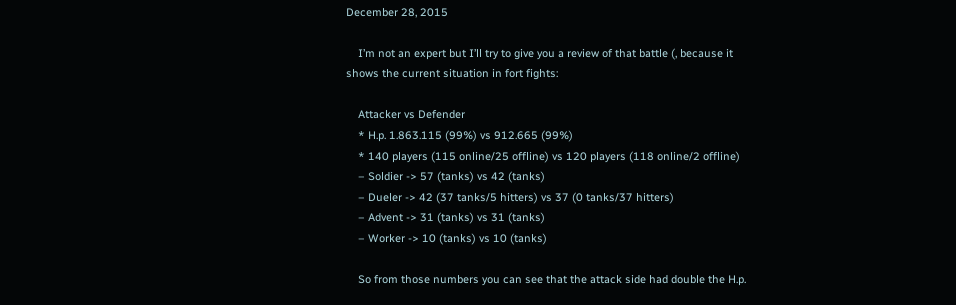December 28, 2015

    I’m not an expert but I’ll try to give you a review of that battle (, because it shows the current situation in fort fights:

    Attacker vs Defender
    * H.p. 1.863.115 (99%) vs 912.665 (99%)
    * 140 players (115 online/25 offline) vs 120 players (118 online/2 offline)
    – Soldier -> 57 (tanks) vs 42 (tanks)
    – Dueler -> 42 (37 tanks/5 hitters) vs 37 (0 tanks/37 hitters)
    – Advent -> 31 (tanks) vs 31 (tanks)
    – Worker -> 10 (tanks) vs 10 (tanks)

    So from those numbers you can see that the attack side had double the H.p.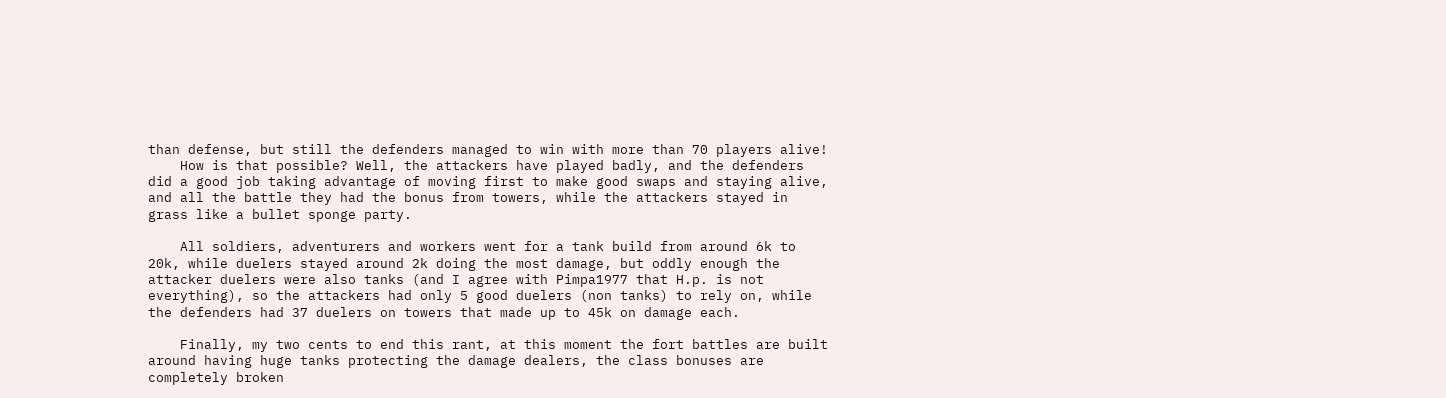than defense, but still the defenders managed to win with more than 70 players alive!
    How is that possible? Well, the attackers have played badly, and the defenders did a good job taking advantage of moving first to make good swaps and staying alive, and all the battle they had the bonus from towers, while the attackers stayed in grass like a bullet sponge party.

    All soldiers, adventurers and workers went for a tank build from around 6k to 20k, while duelers stayed around 2k doing the most damage, but oddly enough the attacker duelers were also tanks (and I agree with Pimpa1977 that H.p. is not everything), so the attackers had only 5 good duelers (non tanks) to rely on, while the defenders had 37 duelers on towers that made up to 45k on damage each.

    Finally, my two cents to end this rant, at this moment the fort battles are built around having huge tanks protecting the damage dealers, the class bonuses are completely broken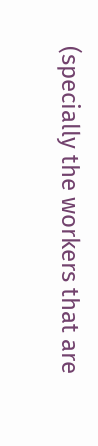(specially the workers that are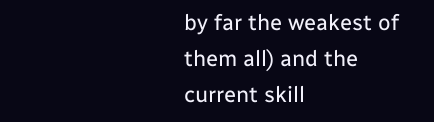by far the weakest of them all) and the current skill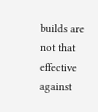builds are not that effective against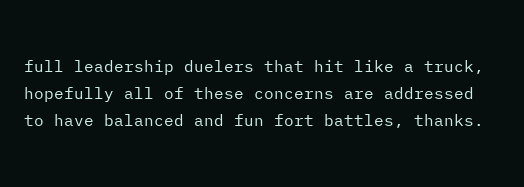full leadership duelers that hit like a truck, hopefully all of these concerns are addressed to have balanced and fun fort battles, thanks.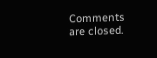Comments are closed.